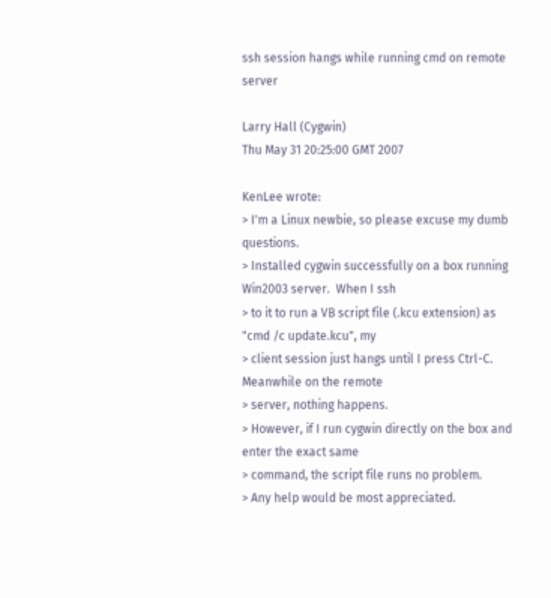ssh session hangs while running cmd on remote server

Larry Hall (Cygwin)
Thu May 31 20:25:00 GMT 2007

KenLee wrote:
> I'm a Linux newbie, so please excuse my dumb questions.
> Installed cygwin successfully on a box running Win2003 server.  When I ssh
> to it to run a VB script file (.kcu extension) as "cmd /c update.kcu", my
> client session just hangs until I press Ctrl-C.  Meanwhile on the remote
> server, nothing happens.
> However, if I run cygwin directly on the box and enter the exact same
> command, the script file runs no problem.
> Any help would be most appreciated.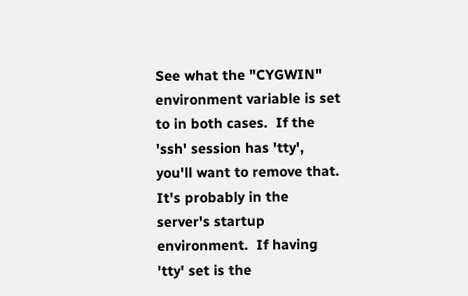See what the "CYGWIN" environment variable is set to in both cases.  If the
'ssh' session has 'tty', you'll want to remove that.  It's probably in the
server's startup environment.  If having 'tty' set is the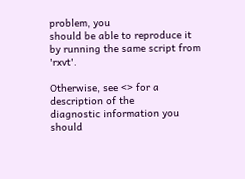problem, you
should be able to reproduce it by running the same script from 'rxvt'.

Otherwise, see <> for a description of the
diagnostic information you should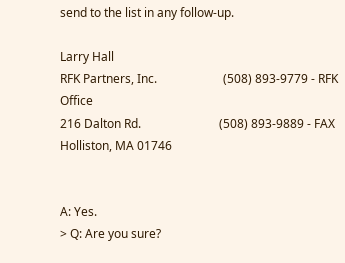send to the list in any follow-up.

Larry Hall
RFK Partners, Inc.                      (508) 893-9779 - RFK Office
216 Dalton Rd.                          (508) 893-9889 - FAX
Holliston, MA 01746


A: Yes.
> Q: Are you sure?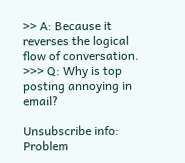>> A: Because it reverses the logical flow of conversation.
>>> Q: Why is top posting annoying in email?

Unsubscribe info:
Problem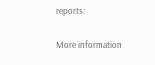reports:

More information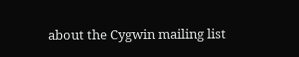about the Cygwin mailing list